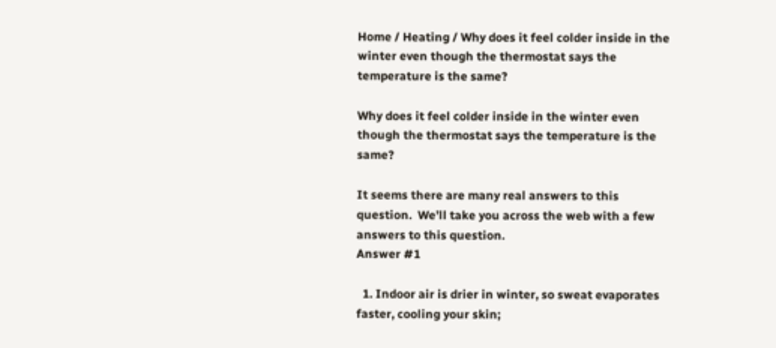Home / Heating / Why does it feel colder inside in the winter even though the thermostat says the temperature is the same?

Why does it feel colder inside in the winter even though the thermostat says the temperature is the same?

It seems there are many real answers to this question.  We’ll take you across the web with a few answers to this question.
Answer #1

  1. Indoor air is drier in winter, so sweat evaporates faster, cooling your skin;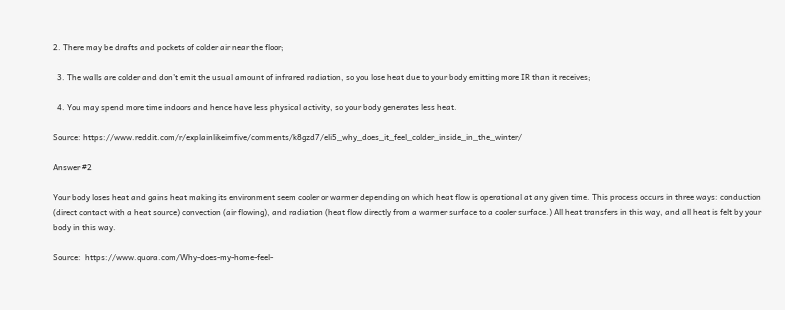2. There may be drafts and pockets of colder air near the floor;

  3. The walls are colder and don’t emit the usual amount of infrared radiation, so you lose heat due to your body emitting more IR than it receives;

  4. You may spend more time indoors and hence have less physical activity, so your body generates less heat.

Source: https://www.reddit.com/r/explainlikeimfive/comments/k8gzd7/eli5_why_does_it_feel_colder_inside_in_the_winter/

Answer #2

Your body loses heat and gains heat making its environment seem cooler or warmer depending on which heat flow is operational at any given time. This process occurs in three ways: conduction (direct contact with a heat source) convection (air flowing), and radiation (heat flow directly from a warmer surface to a cooler surface.) All heat transfers in this way, and all heat is felt by your body in this way.

Source:  https://www.quora.com/Why-does-my-home-feel-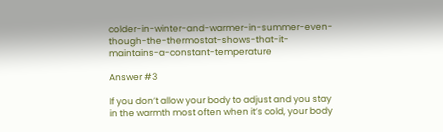colder-in-winter-and-warmer-in-summer-even-though-the-thermostat-shows-that-it-maintains-a-constant-temperature

Answer #3

If you don’t allow your body to adjust and you stay in the warmth most often when it’s cold, your body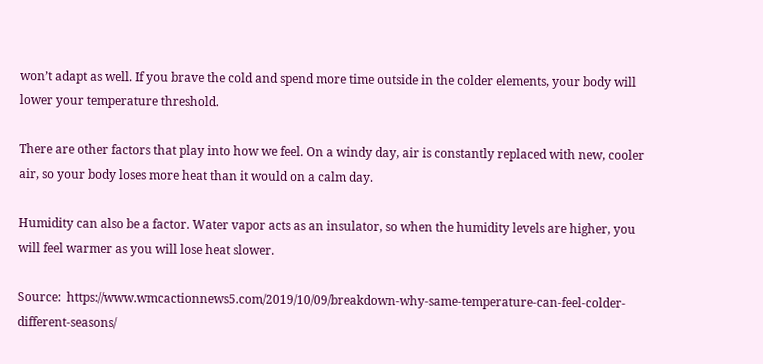won’t adapt as well. If you brave the cold and spend more time outside in the colder elements, your body will lower your temperature threshold.

There are other factors that play into how we feel. On a windy day, air is constantly replaced with new, cooler air, so your body loses more heat than it would on a calm day.

Humidity can also be a factor. Water vapor acts as an insulator, so when the humidity levels are higher, you will feel warmer as you will lose heat slower.

Source:  https://www.wmcactionnews5.com/2019/10/09/breakdown-why-same-temperature-can-feel-colder-different-seasons/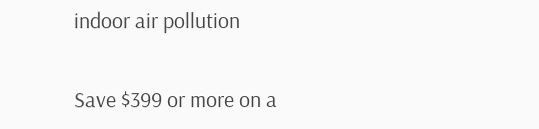indoor air pollution

Save $399 or more on a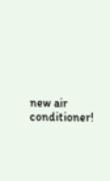new air conditioner!